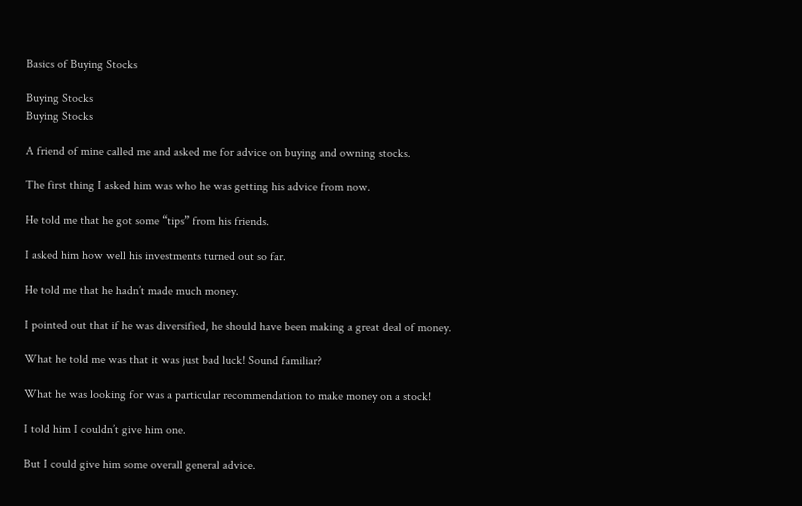Basics of Buying Stocks

Buying Stocks
Buying Stocks

A friend of mine called me and asked me for advice on buying and owning stocks.

The first thing I asked him was who he was getting his advice from now.

He told me that he got some “tips” from his friends.

I asked him how well his investments turned out so far.

He told me that he hadn’t made much money.

I pointed out that if he was diversified, he should have been making a great deal of money.

What he told me was that it was just bad luck! Sound familiar?

What he was looking for was a particular recommendation to make money on a stock!

I told him I couldn’t give him one.

But I could give him some overall general advice.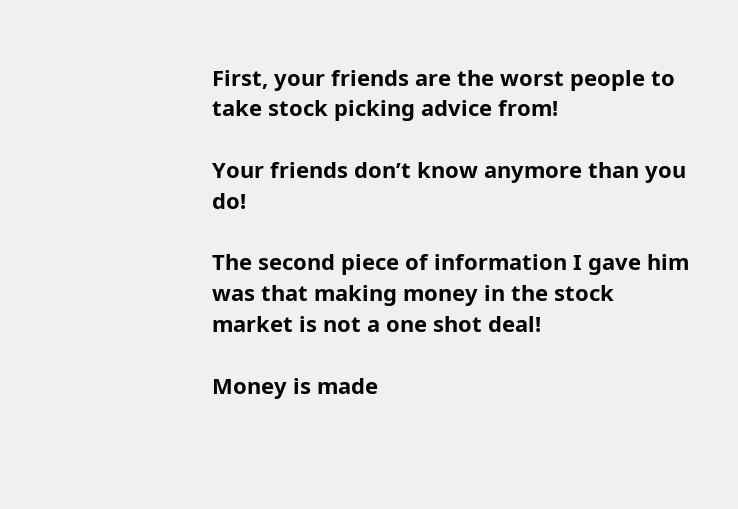First, your friends are the worst people to take stock picking advice from!

Your friends don’t know anymore than you do!

The second piece of information I gave him was that making money in the stock market is not a one shot deal!

Money is made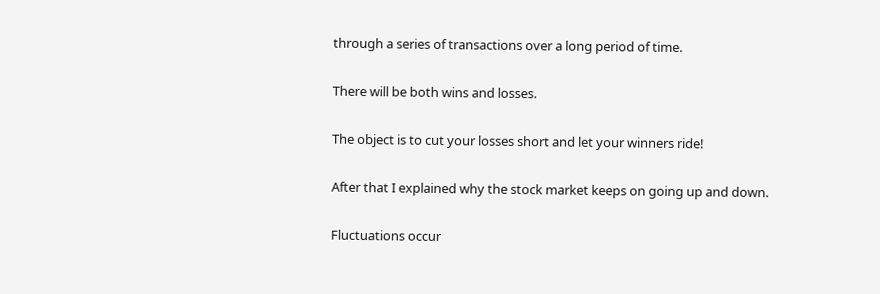through a series of transactions over a long period of time.

There will be both wins and losses.

The object is to cut your losses short and let your winners ride!

After that I explained why the stock market keeps on going up and down.

Fluctuations occur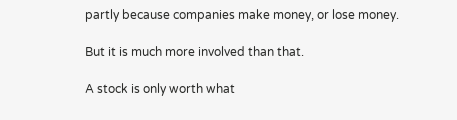partly because companies make money, or lose money.

But it is much more involved than that.

A stock is only worth what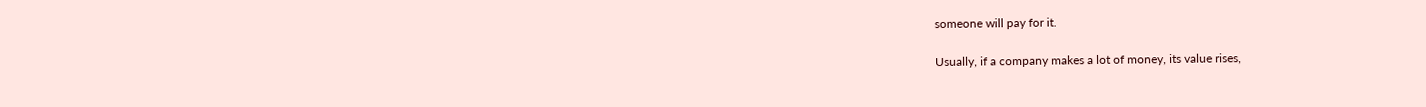someone will pay for it.

Usually, if a company makes a lot of money, its value rises,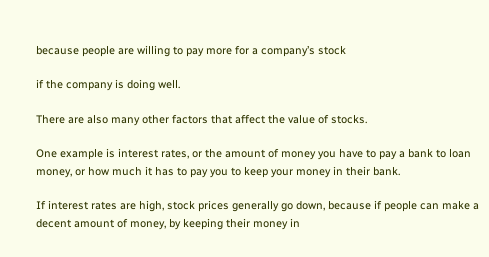because people are willing to pay more for a company’s stock

if the company is doing well.

There are also many other factors that affect the value of stocks.

One example is interest rates, or the amount of money you have to pay a bank to loan money, or how much it has to pay you to keep your money in their bank.

If interest rates are high, stock prices generally go down, because if people can make a decent amount of money, by keeping their money in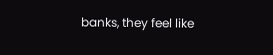banks, they feel like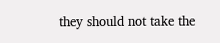they should not take the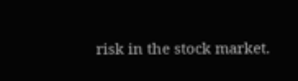risk in the stock market.